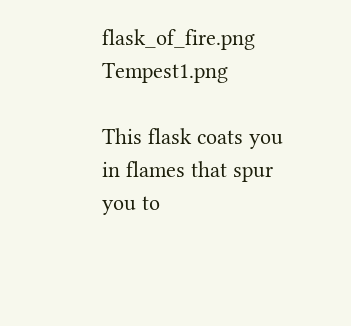flask_of_fire.png Tempest1.png

This flask coats you in flames that spur you to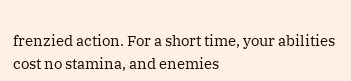frenzied action. For a short time, your abilities cost no stamina, and enemies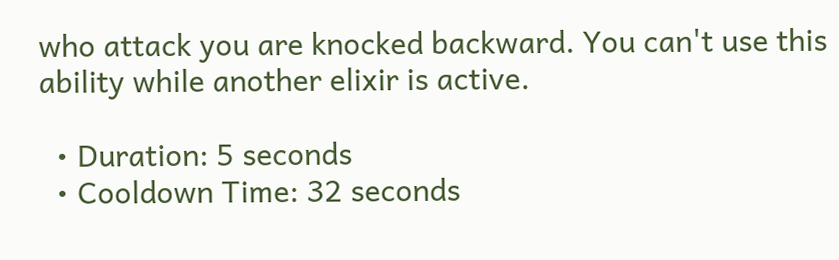who attack you are knocked backward. You can't use this ability while another elixir is active.

  • Duration: 5 seconds
  • Cooldown Time: 32 seconds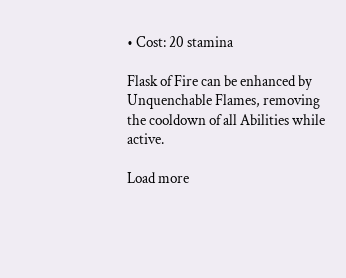• Cost: 20 stamina

Flask of Fire can be enhanced by Unquenchable Flames, removing the cooldown of all Abilities while active.

Load more